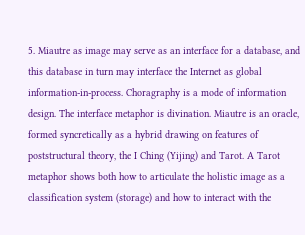5. Miautre as image may serve as an interface for a database, and this database in turn may interface the Internet as global information-in-process. Choragraphy is a mode of information design. The interface metaphor is divination. Miautre is an oracle, formed syncretically as a hybrid drawing on features of poststructural theory, the I Ching (Yijing) and Tarot. A Tarot metaphor shows both how to articulate the holistic image as a classification system (storage) and how to interact with the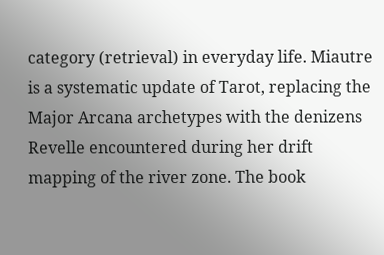category (retrieval) in everyday life. Miautre is a systematic update of Tarot, replacing the Major Arcana archetypes with the denizens Revelle encountered during her drift mapping of the river zone. The book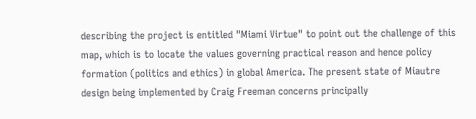describing the project is entitled "Miami Virtue" to point out the challenge of this map, which is to locate the values governing practical reason and hence policy formation (politics and ethics) in global America. The present state of Miautre design being implemented by Craig Freeman concerns principally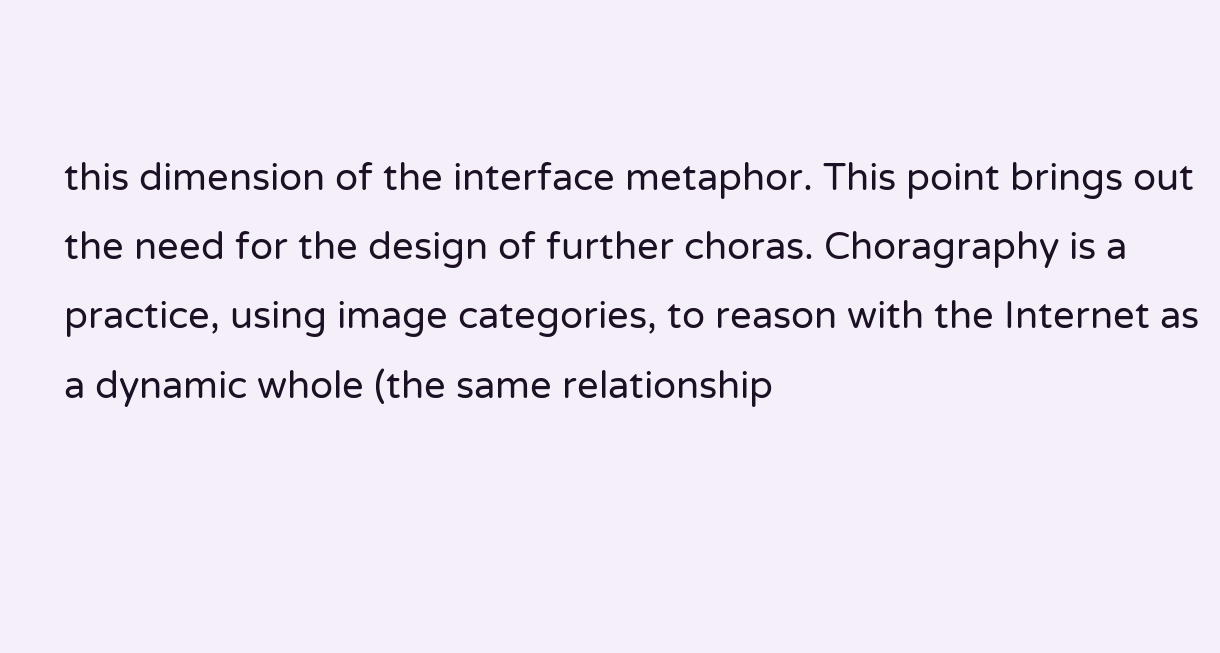this dimension of the interface metaphor. This point brings out the need for the design of further choras. Choragraphy is a practice, using image categories, to reason with the Internet as a dynamic whole (the same relationship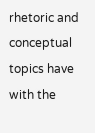rhetoric and conceptual topics have with the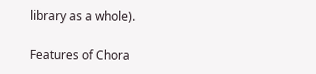library as a whole).

Features of Chora